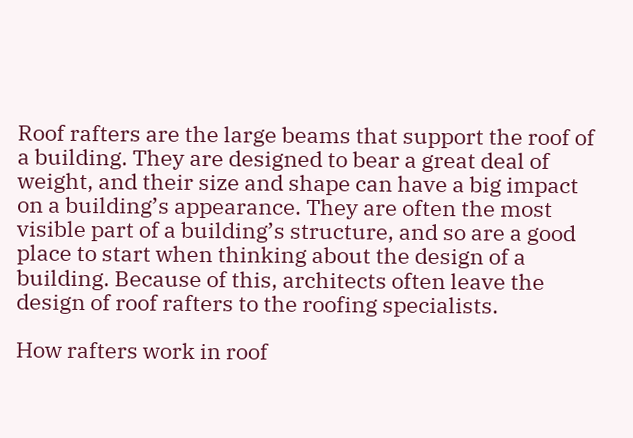Roof rafters are the large beams that support the roof of a building. They are designed to bear a great deal of weight, and their size and shape can have a big impact on a building’s appearance. They are often the most visible part of a building’s structure, and so are a good place to start when thinking about the design of a building. Because of this, architects often leave the design of roof rafters to the roofing specialists.

How rafters work in roof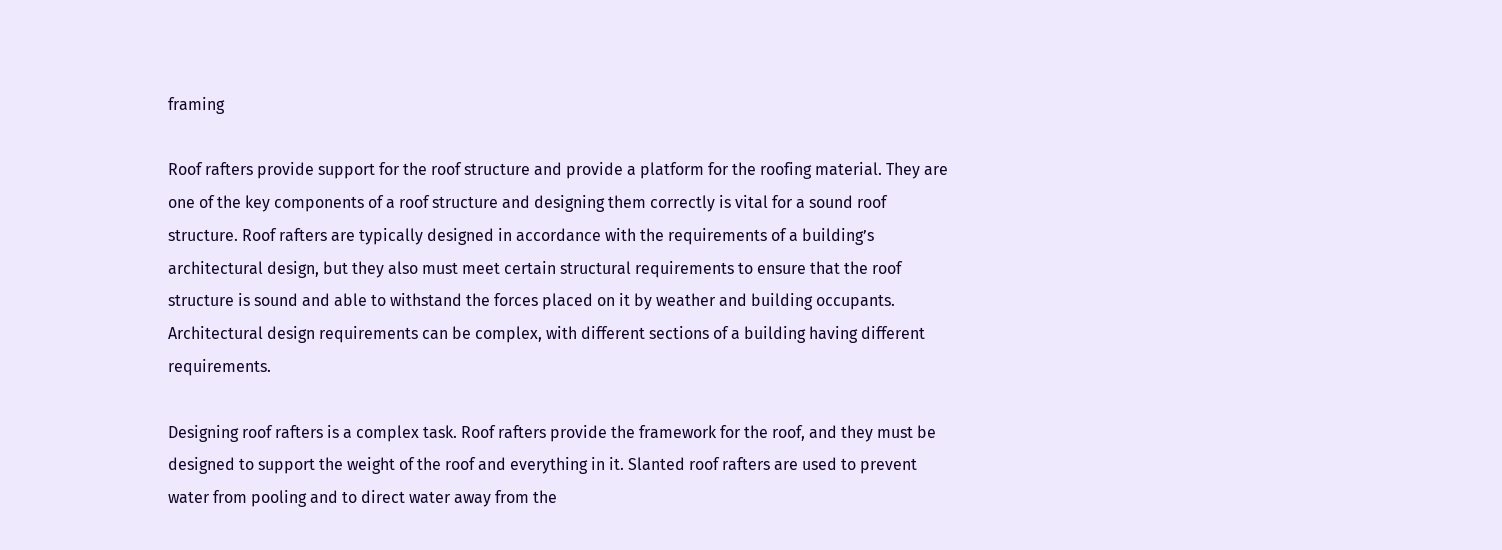framing

Roof rafters provide support for the roof structure and provide a platform for the roofing material. They are one of the key components of a roof structure and designing them correctly is vital for a sound roof structure. Roof rafters are typically designed in accordance with the requirements of a building’s architectural design, but they also must meet certain structural requirements to ensure that the roof structure is sound and able to withstand the forces placed on it by weather and building occupants. Architectural design requirements can be complex, with different sections of a building having different requirements.

Designing roof rafters is a complex task. Roof rafters provide the framework for the roof, and they must be designed to support the weight of the roof and everything in it. Slanted roof rafters are used to prevent water from pooling and to direct water away from the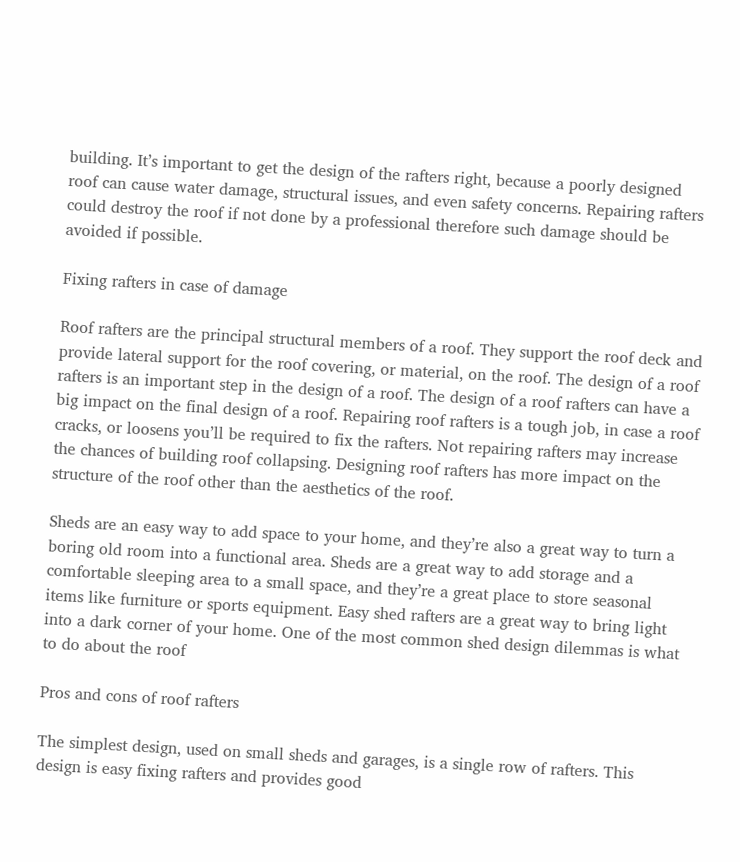building. It’s important to get the design of the rafters right, because a poorly designed roof can cause water damage, structural issues, and even safety concerns. Repairing rafters could destroy the roof if not done by a professional therefore such damage should be avoided if possible.

Fixing rafters in case of damage

Roof rafters are the principal structural members of a roof. They support the roof deck and provide lateral support for the roof covering, or material, on the roof. The design of a roof rafters is an important step in the design of a roof. The design of a roof rafters can have a big impact on the final design of a roof. Repairing roof rafters is a tough job, in case a roof cracks, or loosens you’ll be required to fix the rafters. Not repairing rafters may increase the chances of building roof collapsing. Designing roof rafters has more impact on the structure of the roof other than the aesthetics of the roof.

Sheds are an easy way to add space to your home, and they’re also a great way to turn a boring old room into a functional area. Sheds are a great way to add storage and a comfortable sleeping area to a small space, and they’re a great place to store seasonal items like furniture or sports equipment. Easy shed rafters are a great way to bring light into a dark corner of your home. One of the most common shed design dilemmas is what to do about the roof

Pros and cons of roof rafters

The simplest design, used on small sheds and garages, is a single row of rafters. This design is easy fixing rafters and provides good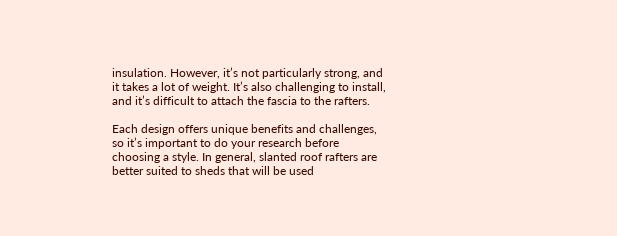insulation. However, it’s not particularly strong, and it takes a lot of weight. It’s also challenging to install, and it’s difficult to attach the fascia to the rafters.

Each design offers unique benefits and challenges, so it’s important to do your research before choosing a style. In general, slanted roof rafters are better suited to sheds that will be used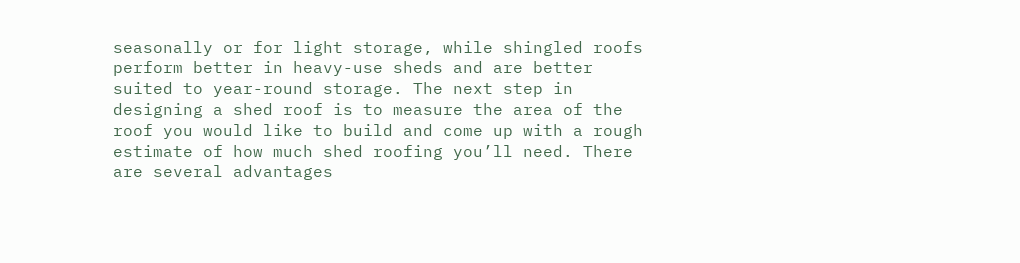seasonally or for light storage, while shingled roofs perform better in heavy-use sheds and are better suited to year-round storage. The next step in designing a shed roof is to measure the area of the roof you would like to build and come up with a rough estimate of how much shed roofing you’ll need. There are several advantages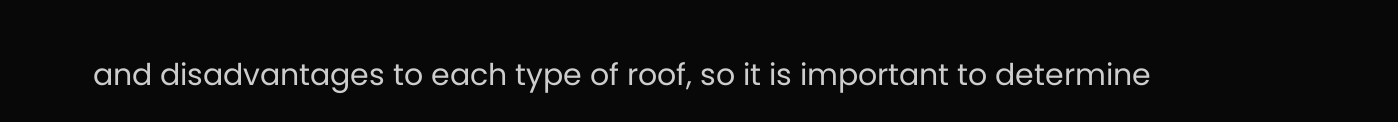and disadvantages to each type of roof, so it is important to determine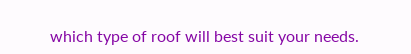which type of roof will best suit your needs.